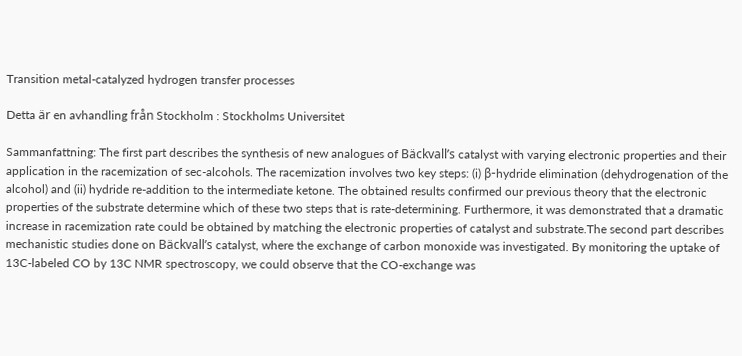Transition metal-catalyzed hydrogen transfer processes

Detta är en avhandling från Stockholm : Stockholms Universitet

Sammanfattning: The first part describes the synthesis of new analogues of Bäckvall’s catalyst with varying electronic properties and their application in the racemization of sec-alcohols. The racemization involves two key steps: (i) β-hydride elimination (dehydrogenation of the alcohol) and (ii) hydride re-addition to the intermediate ketone. The obtained results confirmed our previous theory that the electronic properties of the substrate determine which of these two steps that is rate-determining. Furthermore, it was demonstrated that a dramatic increase in racemization rate could be obtained by matching the electronic properties of catalyst and substrate.The second part describes mechanistic studies done on Bäckvall’s catalyst, where the exchange of carbon monoxide was investigated. By monitoring the uptake of 13C-labeled CO by 13C NMR spectroscopy, we could observe that the CO-exchange was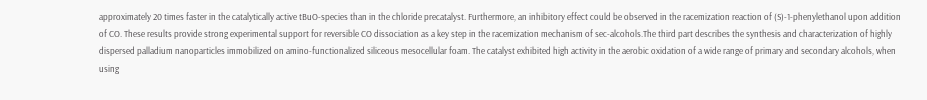approximately 20 times faster in the catalytically active tBuO-species than in the chloride precatalyst. Furthermore, an inhibitory effect could be observed in the racemization reaction of (S)-1-phenylethanol upon addition of CO. These results provide strong experimental support for reversible CO dissociation as a key step in the racemization mechanism of sec-alcohols.The third part describes the synthesis and characterization of highly dispersed palladium nanoparticles immobilized on amino-functionalized siliceous mesocellular foam. The catalyst exhibited high activity in the aerobic oxidation of a wide range of primary and secondary alcohols, when using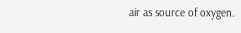air as source of oxygen.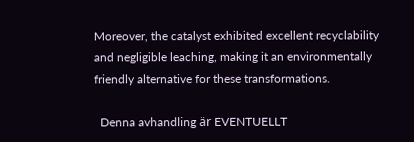Moreover, the catalyst exhibited excellent recyclability and negligible leaching, making it an environmentally friendly alternative for these transformations.

  Denna avhandling är EVENTUELLT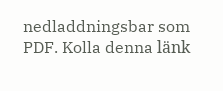nedladdningsbar som PDF. Kolla denna länk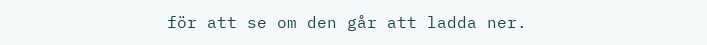för att se om den går att ladda ner.